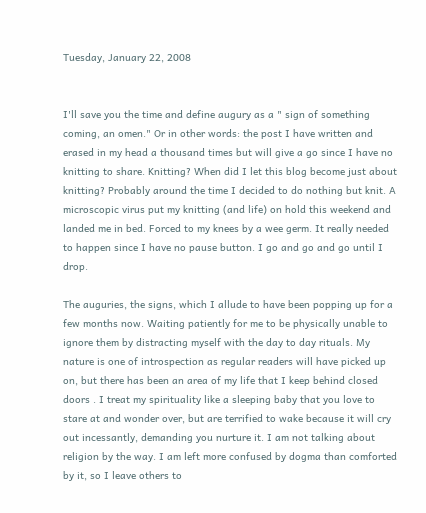Tuesday, January 22, 2008


I'll save you the time and define augury as a " sign of something coming, an omen." Or in other words: the post I have written and erased in my head a thousand times but will give a go since I have no knitting to share. Knitting? When did I let this blog become just about knitting? Probably around the time I decided to do nothing but knit. A microscopic virus put my knitting (and life) on hold this weekend and landed me in bed. Forced to my knees by a wee germ. It really needed to happen since I have no pause button. I go and go and go until I drop.

The auguries, the signs, which I allude to have been popping up for a few months now. Waiting patiently for me to be physically unable to ignore them by distracting myself with the day to day rituals. My nature is one of introspection as regular readers will have picked up on, but there has been an area of my life that I keep behind closed doors . I treat my spirituality like a sleeping baby that you love to stare at and wonder over, but are terrified to wake because it will cry out incessantly, demanding you nurture it. I am not talking about religion by the way. I am left more confused by dogma than comforted by it, so I leave others to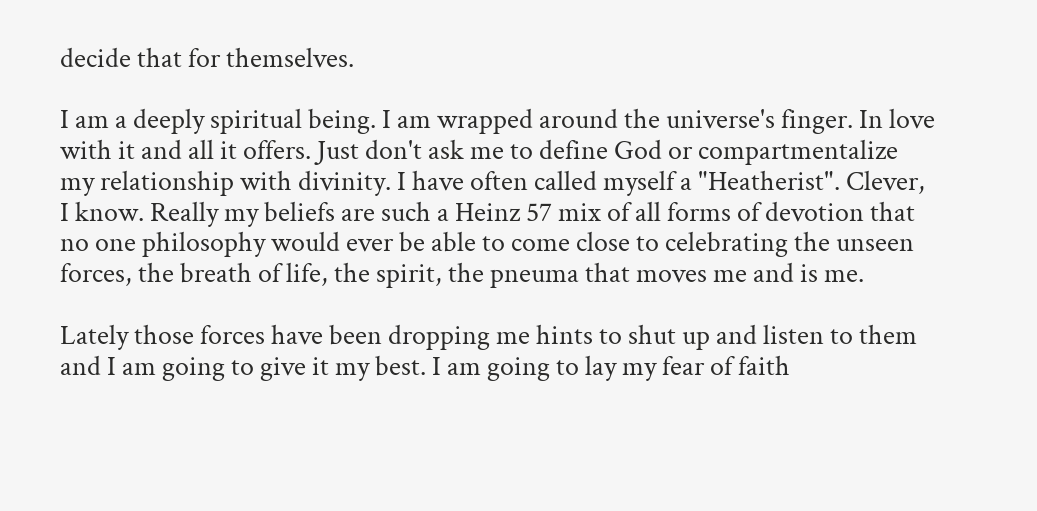decide that for themselves.

I am a deeply spiritual being. I am wrapped around the universe's finger. In love with it and all it offers. Just don't ask me to define God or compartmentalize my relationship with divinity. I have often called myself a "Heatherist". Clever, I know. Really my beliefs are such a Heinz 57 mix of all forms of devotion that no one philosophy would ever be able to come close to celebrating the unseen forces, the breath of life, the spirit, the pneuma that moves me and is me.

Lately those forces have been dropping me hints to shut up and listen to them and I am going to give it my best. I am going to lay my fear of faith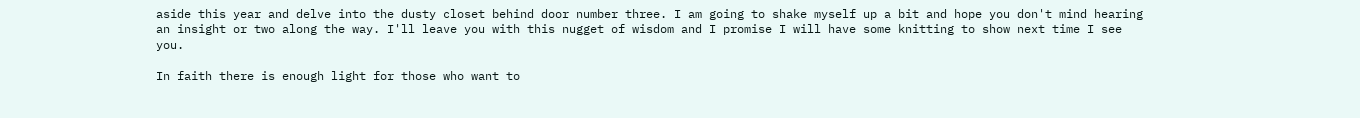aside this year and delve into the dusty closet behind door number three. I am going to shake myself up a bit and hope you don't mind hearing an insight or two along the way. I'll leave you with this nugget of wisdom and I promise I will have some knitting to show next time I see you.

In faith there is enough light for those who want to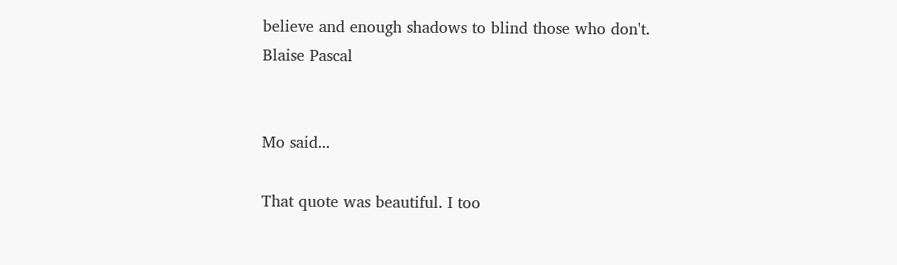believe and enough shadows to blind those who don't. Blaise Pascal


Mo said...

That quote was beautiful. I too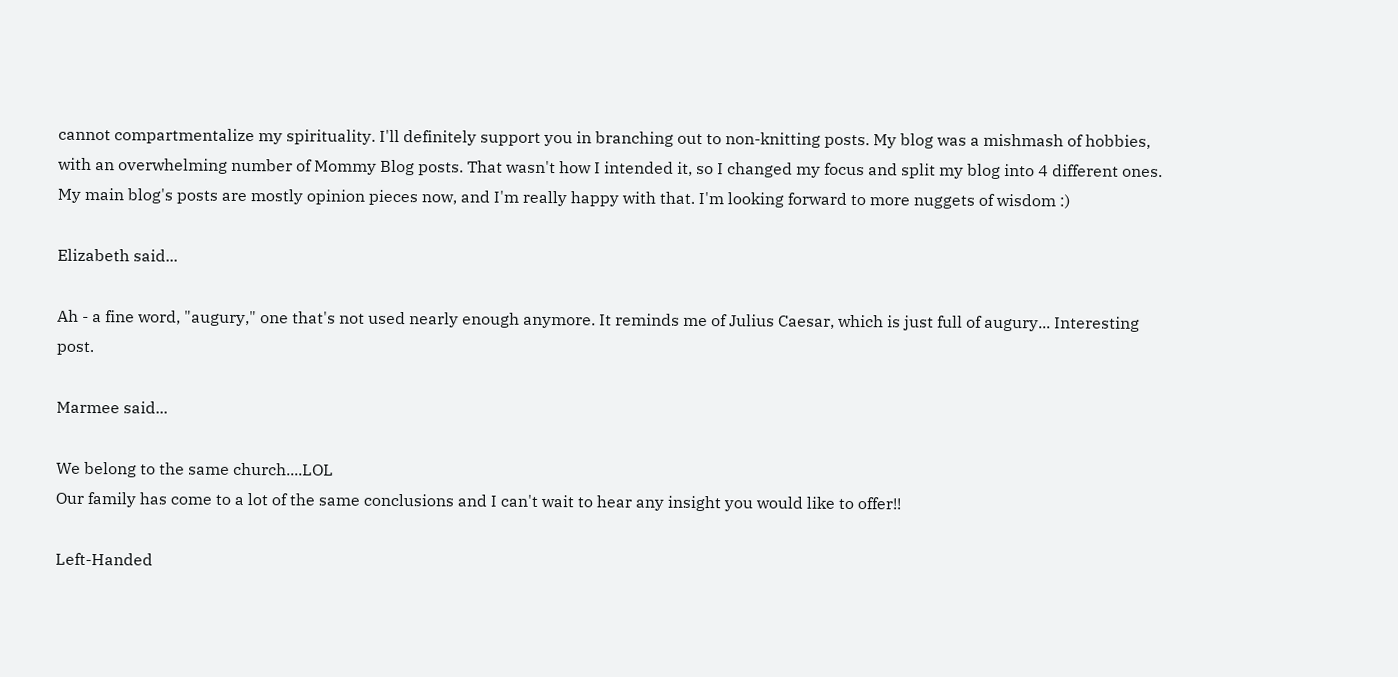cannot compartmentalize my spirituality. I'll definitely support you in branching out to non-knitting posts. My blog was a mishmash of hobbies, with an overwhelming number of Mommy Blog posts. That wasn't how I intended it, so I changed my focus and split my blog into 4 different ones. My main blog's posts are mostly opinion pieces now, and I'm really happy with that. I'm looking forward to more nuggets of wisdom :)

Elizabeth said...

Ah - a fine word, "augury," one that's not used nearly enough anymore. It reminds me of Julius Caesar, which is just full of augury... Interesting post.

Marmee said...

We belong to the same church....LOL
Our family has come to a lot of the same conclusions and I can't wait to hear any insight you would like to offer!!

Left-Handed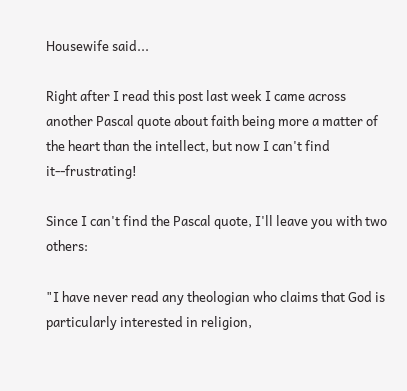Housewife said...

Right after I read this post last week I came across another Pascal quote about faith being more a matter of the heart than the intellect, but now I can't find it--frustrating!

Since I can't find the Pascal quote, I'll leave you with two others:

"I have never read any theologian who claims that God is particularly interested in religion,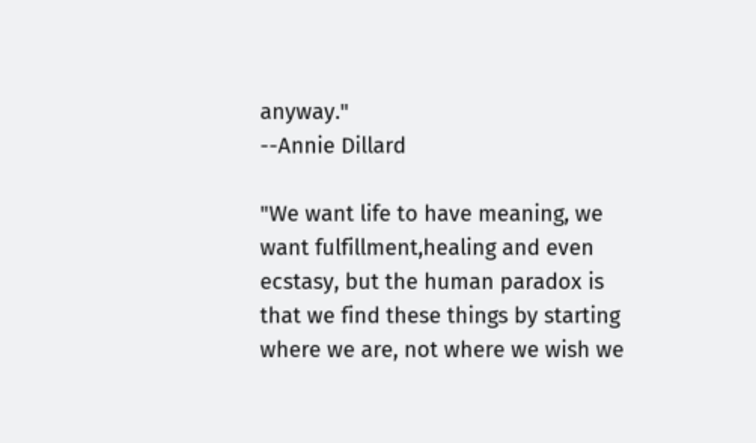anyway."
--Annie Dillard

"We want life to have meaning, we want fulfillment,healing and even ecstasy, but the human paradox is that we find these things by starting where we are, not where we wish we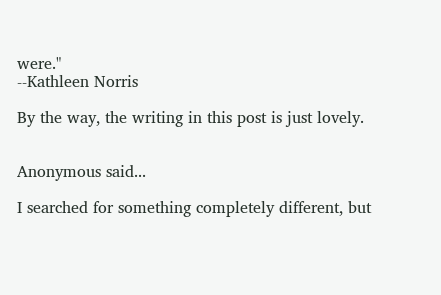were."
--Kathleen Norris

By the way, the writing in this post is just lovely.


Anonymous said...

I searched for something completely different, but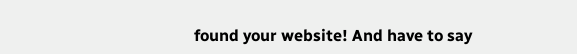found your website! And have to say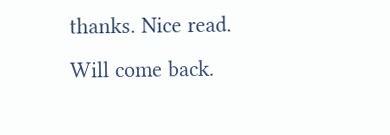thanks. Nice read. Will come back.